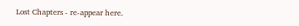Lost Chapters - re-appear here.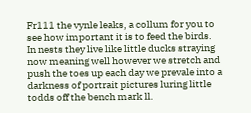Fr111 the vynle leaks, a collum for you to see how important it is to feed the birds. In nests they live like little ducks straying now meaning well however we stretch and push the toes up each day we prevale into a darkness of portrait pictures luring little todds off the bench mark ll.